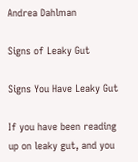Andrea Dahlman

Signs of Leaky Gut

Signs You Have Leaky Gut

If you have been reading up on leaky gut, and you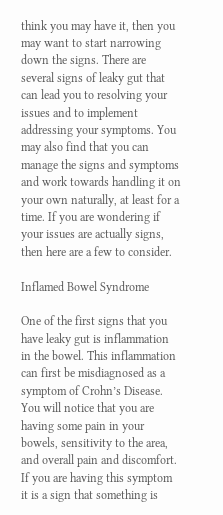think you may have it, then you may want to start narrowing down the signs. There are several signs of leaky gut that can lead you to resolving your issues and to implement addressing your symptoms. You may also find that you can manage the signs and symptoms and work towards handling it on your own naturally, at least for a time. If you are wondering if your issues are actually signs, then here are a few to consider.

Inflamed Bowel Syndrome

One of the first signs that you have leaky gut is inflammation in the bowel. This inflammation can first be misdiagnosed as a symptom of Crohn’s Disease. You will notice that you are having some pain in your bowels, sensitivity to the area, and overall pain and discomfort. If you are having this symptom it is a sign that something is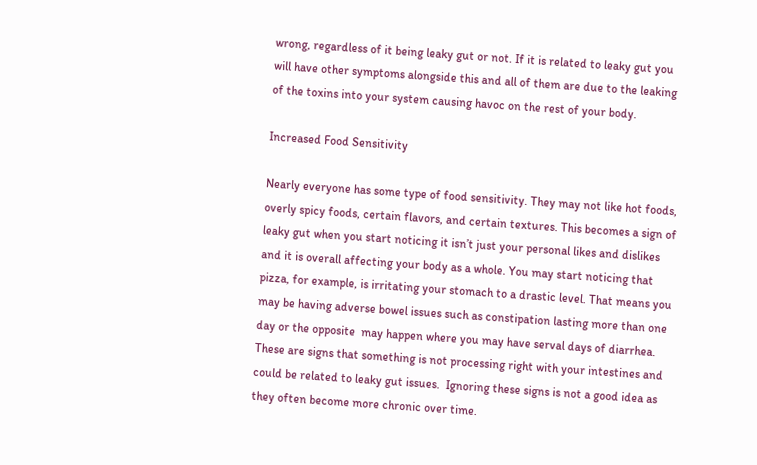wrong, regardless of it being leaky gut or not. If it is related to leaky gut you will have other symptoms alongside this and all of them are due to the leaking of the toxins into your system causing havoc on the rest of your body.

Increased Food Sensitivity

Nearly everyone has some type of food sensitivity. They may not like hot foods, overly spicy foods, certain flavors, and certain textures. This becomes a sign of leaky gut when you start noticing it isn’t just your personal likes and dislikes and it is overall affecting your body as a whole. You may start noticing that pizza, for example, is irritating your stomach to a drastic level. That means you may be having adverse bowel issues such as constipation lasting more than one day or the opposite  may happen where you may have serval days of diarrhea. These are signs that something is not processing right with your intestines and could be related to leaky gut issues.  Ignoring these signs is not a good idea as they often become more chronic over time.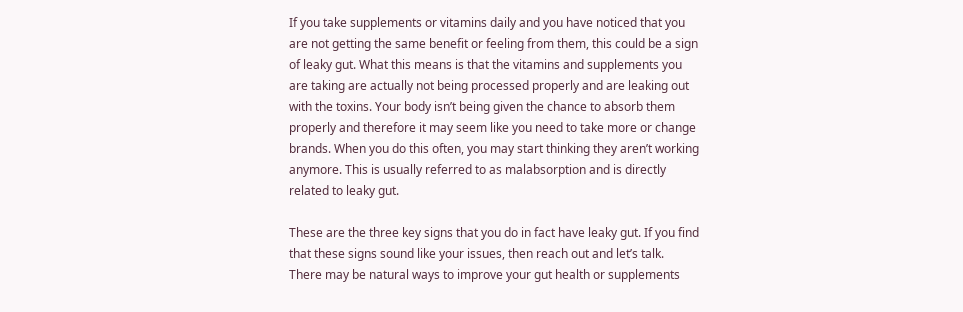If you take supplements or vitamins daily and you have noticed that you are not getting the same benefit or feeling from them, this could be a sign of leaky gut. What this means is that the vitamins and supplements you are taking are actually not being processed properly and are leaking out with the toxins. Your body isn’t being given the chance to absorb them properly and therefore it may seem like you need to take more or change brands. When you do this often, you may start thinking they aren’t working anymore. This is usually referred to as malabsorption and is directly related to leaky gut.

These are the three key signs that you do in fact have leaky gut. If you find that these signs sound like your issues, then reach out and let’s talk.  There may be natural ways to improve your gut health or supplements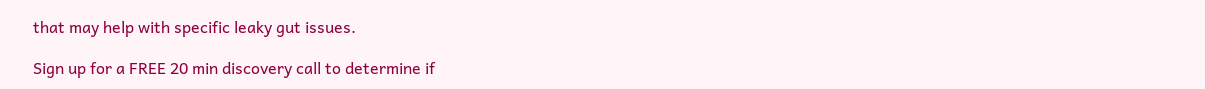that may help with specific leaky gut issues.

Sign up for a FREE 20 min discovery call to determine if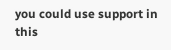you could use support in this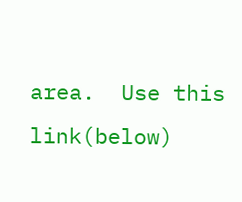area.  Use this link(below)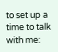to set up a time to talk with me: